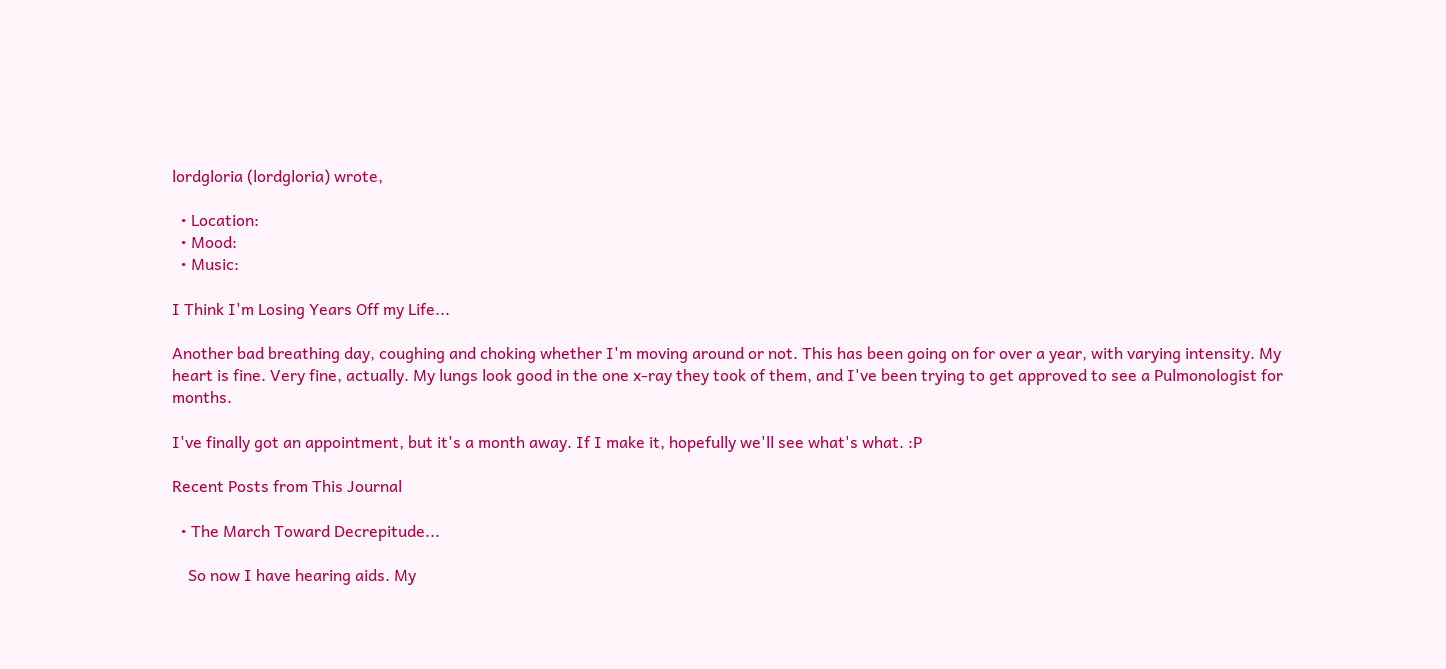lordgloria (lordgloria) wrote,

  • Location:
  • Mood:
  • Music:

I Think I'm Losing Years Off my Life...

Another bad breathing day, coughing and choking whether I'm moving around or not. This has been going on for over a year, with varying intensity. My heart is fine. Very fine, actually. My lungs look good in the one x-ray they took of them, and I've been trying to get approved to see a Pulmonologist for months.

I've finally got an appointment, but it's a month away. If I make it, hopefully we'll see what's what. :P

Recent Posts from This Journal

  • The March Toward Decrepitude...

    So now I have hearing aids. My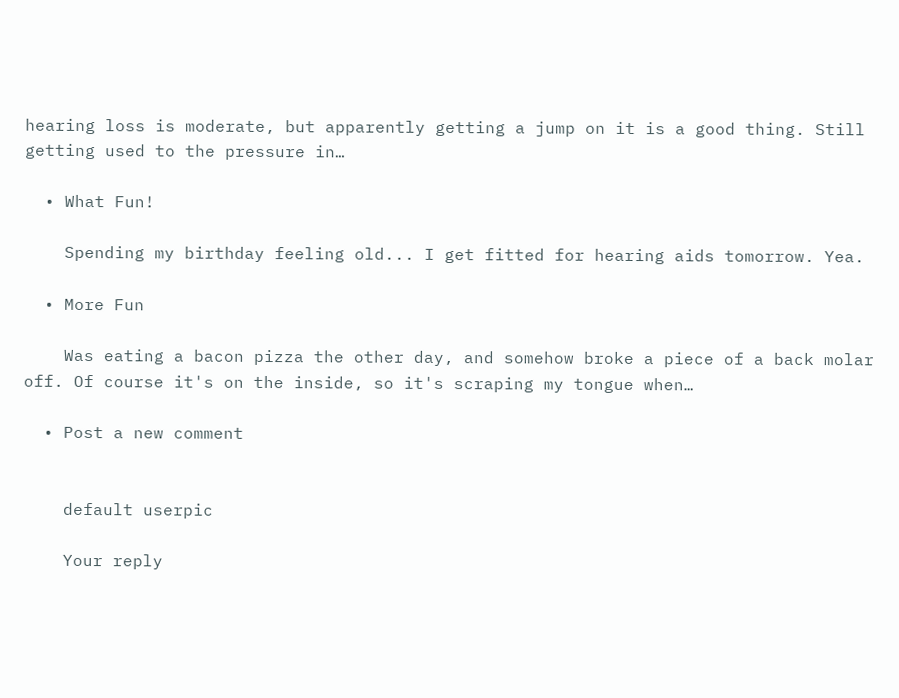hearing loss is moderate, but apparently getting a jump on it is a good thing. Still getting used to the pressure in…

  • What Fun!

    Spending my birthday feeling old... I get fitted for hearing aids tomorrow. Yea.

  • More Fun

    Was eating a bacon pizza the other day, and somehow broke a piece of a back molar off. Of course it's on the inside, so it's scraping my tongue when…

  • Post a new comment


    default userpic

    Your reply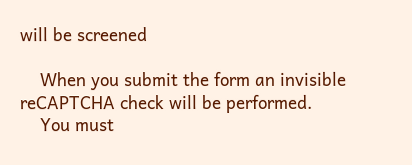will be screened

    When you submit the form an invisible reCAPTCHA check will be performed.
    You must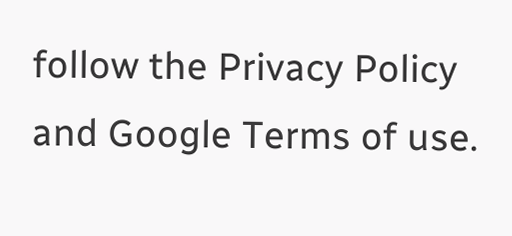follow the Privacy Policy and Google Terms of use.